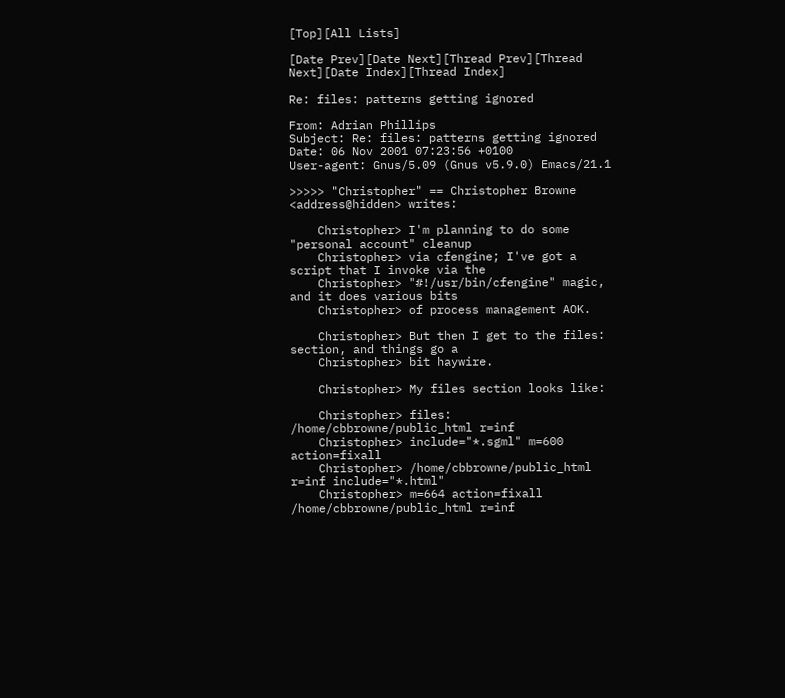[Top][All Lists]

[Date Prev][Date Next][Thread Prev][Thread Next][Date Index][Thread Index]

Re: files: patterns getting ignored

From: Adrian Phillips
Subject: Re: files: patterns getting ignored
Date: 06 Nov 2001 07:23:56 +0100
User-agent: Gnus/5.09 (Gnus v5.9.0) Emacs/21.1

>>>>> "Christopher" == Christopher Browne <address@hidden> writes:

    Christopher> I'm planning to do some "personal account" cleanup
    Christopher> via cfengine; I've got a script that I invoke via the
    Christopher> "#!/usr/bin/cfengine" magic, and it does various bits
    Christopher> of process management AOK.

    Christopher> But then I get to the files: section, and things go a
    Christopher> bit haywire.

    Christopher> My files section looks like:

    Christopher> files: /home/cbbrowne/public_html r=inf
    Christopher> include="*.sgml" m=600 action=fixall
    Christopher> /home/cbbrowne/public_html r=inf include="*.html"
    Christopher> m=664 action=fixall /home/cbbrowne/public_html r=inf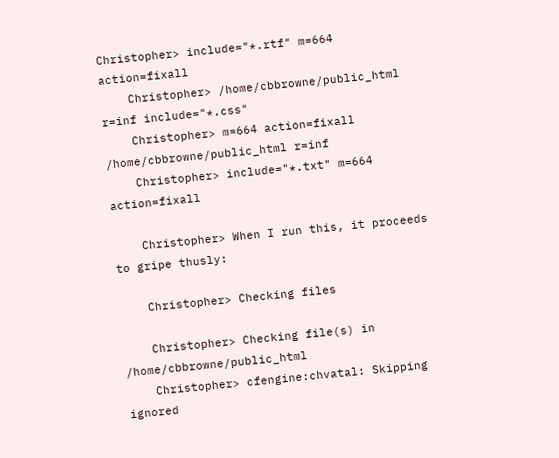Christopher> include="*.rtf" m=664 action=fixall
    Christopher> /home/cbbrowne/public_html r=inf include="*.css"
    Christopher> m=664 action=fixall /home/cbbrowne/public_html r=inf
    Christopher> include="*.txt" m=664 action=fixall

    Christopher> When I run this, it proceeds to gripe thusly:

    Christopher> Checking files

    Christopher> Checking file(s) in /home/cbbrowne/public_html
    Christopher> cfengine:chvatal: Skipping ignored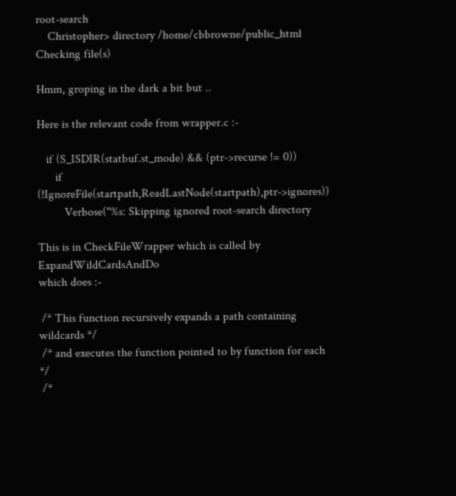root-search
    Christopher> directory /home/cbbrowne/public_html Checking file(s)

Hmm, groping in the dark a bit but ..

Here is the relevant code from wrapper.c :-

   if (S_ISDIR(statbuf.st_mode) && (ptr->recurse != 0))
      if (!IgnoreFile(startpath,ReadLastNode(startpath),ptr->ignores))
         Verbose("%s: Skipping ignored root-search directory

This is in CheckFileWrapper which is called by ExpandWildCardsAndDo
which does :-

 /* This function recursively expands a path containing wildcards */
 /* and executes the function pointed to by function for each     */
 /*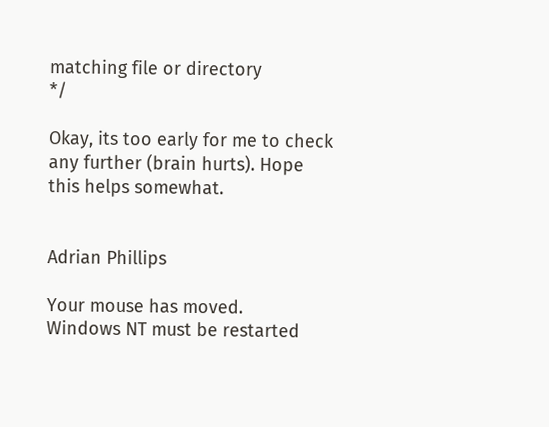matching file or directory                                    */

Okay, its too early for me to check any further (brain hurts). Hope
this helps somewhat.


Adrian Phillips

Your mouse has moved.
Windows NT must be restarted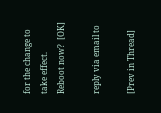for the change to take effect.
Reboot now?  [OK]

reply via email to

[Prev in Thread]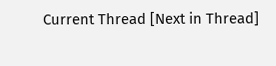Current Thread [Next in Thread]